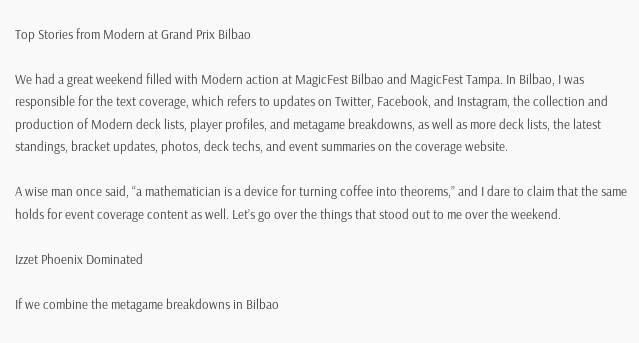Top Stories from Modern at Grand Prix Bilbao

We had a great weekend filled with Modern action at MagicFest Bilbao and MagicFest Tampa. In Bilbao, I was responsible for the text coverage, which refers to updates on Twitter, Facebook, and Instagram, the collection and production of Modern deck lists, player profiles, and metagame breakdowns, as well as more deck lists, the latest standings, bracket updates, photos, deck techs, and event summaries on the coverage website.

A wise man once said, “a mathematician is a device for turning coffee into theorems,” and I dare to claim that the same holds for event coverage content as well. Let’s go over the things that stood out to me over the weekend.

Izzet Phoenix Dominated

If we combine the metagame breakdowns in Bilbao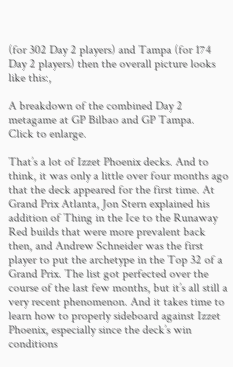(for 302 Day 2 players) and Tampa (for 174 Day 2 players) then the overall picture looks like this:,

A breakdown of the combined Day 2 metagame at GP Bilbao and GP Tampa.
Click to enlarge.

That’s a lot of Izzet Phoenix decks. And to think, it was only a little over four months ago that the deck appeared for the first time. At Grand Prix Atlanta, Jon Stern explained his addition of Thing in the Ice to the Runaway Red builds that were more prevalent back then, and Andrew Schneider was the first player to put the archetype in the Top 32 of a Grand Prix. The list got perfected over the course of the last few months, but it’s all still a very recent phenomenon. And it takes time to learn how to properly sideboard against Izzet Phoenix, especially since the deck’s win conditions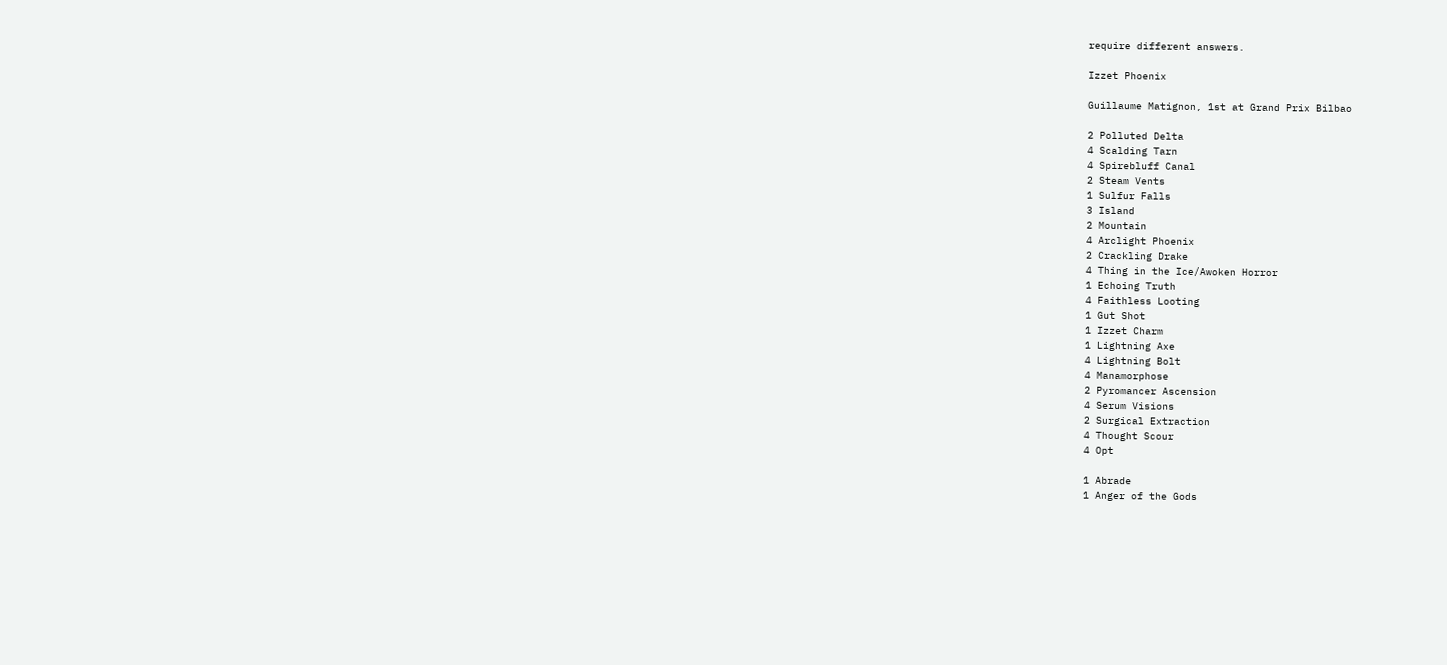require different answers.

Izzet Phoenix

Guillaume Matignon, 1st at Grand Prix Bilbao

2 Polluted Delta
4 Scalding Tarn
4 Spirebluff Canal
2 Steam Vents
1 Sulfur Falls
3 Island
2 Mountain
4 Arclight Phoenix
2 Crackling Drake
4 Thing in the Ice/Awoken Horror
1 Echoing Truth
4 Faithless Looting
1 Gut Shot
1 Izzet Charm
1 Lightning Axe
4 Lightning Bolt
4 Manamorphose
2 Pyromancer Ascension
4 Serum Visions
2 Surgical Extraction
4 Thought Scour
4 Opt

1 Abrade
1 Anger of the Gods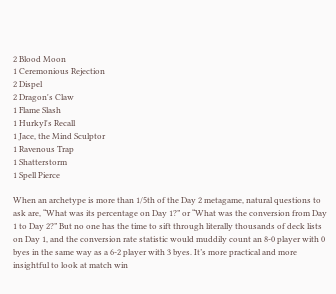2 Blood Moon
1 Ceremonious Rejection
2 Dispel
2 Dragon's Claw
1 Flame Slash
1 Hurkyl's Recall
1 Jace, the Mind Sculptor
1 Ravenous Trap
1 Shatterstorm
1 Spell Pierce

When an archetype is more than 1/5th of the Day 2 metagame, natural questions to ask are, “What was its percentage on Day 1?” or “What was the conversion from Day 1 to Day 2?” But no one has the time to sift through literally thousands of deck lists on Day 1, and the conversion rate statistic would muddily count an 8-0 player with 0 byes in the same way as a 6-2 player with 3 byes. It’s more practical and more insightful to look at match win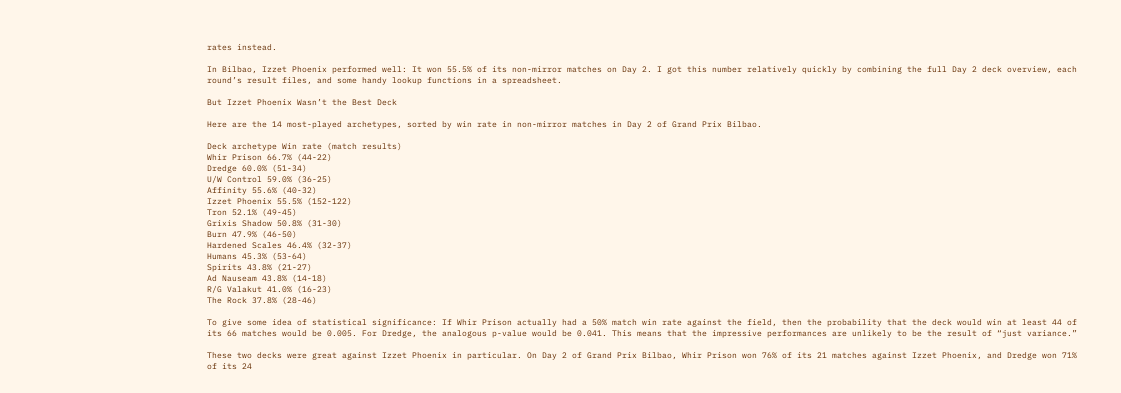rates instead.

In Bilbao, Izzet Phoenix performed well: It won 55.5% of its non-mirror matches on Day 2. I got this number relatively quickly by combining the full Day 2 deck overview, each round’s result files, and some handy lookup functions in a spreadsheet.

But Izzet Phoenix Wasn’t the Best Deck

Here are the 14 most-played archetypes, sorted by win rate in non-mirror matches in Day 2 of Grand Prix Bilbao.

Deck archetype Win rate (match results)
Whir Prison 66.7% (44-22)
Dredge 60.0% (51-34)
U/W Control 59.0% (36-25)
Affinity 55.6% (40-32)
Izzet Phoenix 55.5% (152-122)
Tron 52.1% (49-45)
Grixis Shadow 50.8% (31-30)
Burn 47.9% (46-50)
Hardened Scales 46.4% (32-37)
Humans 45.3% (53-64)
Spirits 43.8% (21-27)
Ad Nauseam 43.8% (14-18)
R/G Valakut 41.0% (16-23)
The Rock 37.8% (28-46)

To give some idea of statistical significance: If Whir Prison actually had a 50% match win rate against the field, then the probability that the deck would win at least 44 of its 66 matches would be 0.005. For Dredge, the analogous p-value would be 0.041. This means that the impressive performances are unlikely to be the result of “just variance.”

These two decks were great against Izzet Phoenix in particular. On Day 2 of Grand Prix Bilbao, Whir Prison won 76% of its 21 matches against Izzet Phoenix, and Dredge won 71% of its 24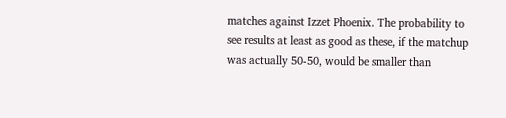matches against Izzet Phoenix. The probability to see results at least as good as these, if the matchup was actually 50-50, would be smaller than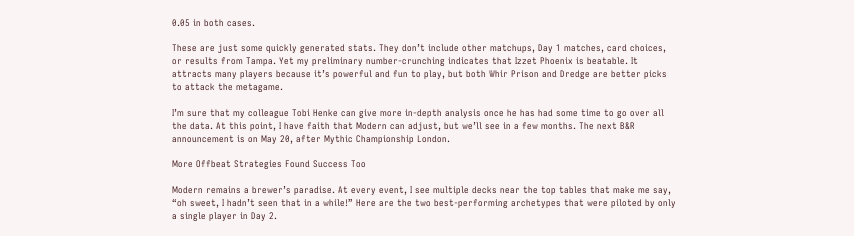0.05 in both cases.

These are just some quickly generated stats. They don’t include other matchups, Day 1 matches, card choices, or results from Tampa. Yet my preliminary number-crunching indicates that Izzet Phoenix is beatable. It attracts many players because it’s powerful and fun to play, but both Whir Prison and Dredge are better picks to attack the metagame.

I’m sure that my colleague Tobi Henke can give more in-depth analysis once he has had some time to go over all the data. At this point, I have faith that Modern can adjust, but we’ll see in a few months. The next B&R announcement is on May 20, after Mythic Championship London.

More Offbeat Strategies Found Success Too

Modern remains a brewer’s paradise. At every event, I see multiple decks near the top tables that make me say, “oh sweet, I hadn’t seen that in a while!” Here are the two best-performing archetypes that were piloted by only a single player in Day 2.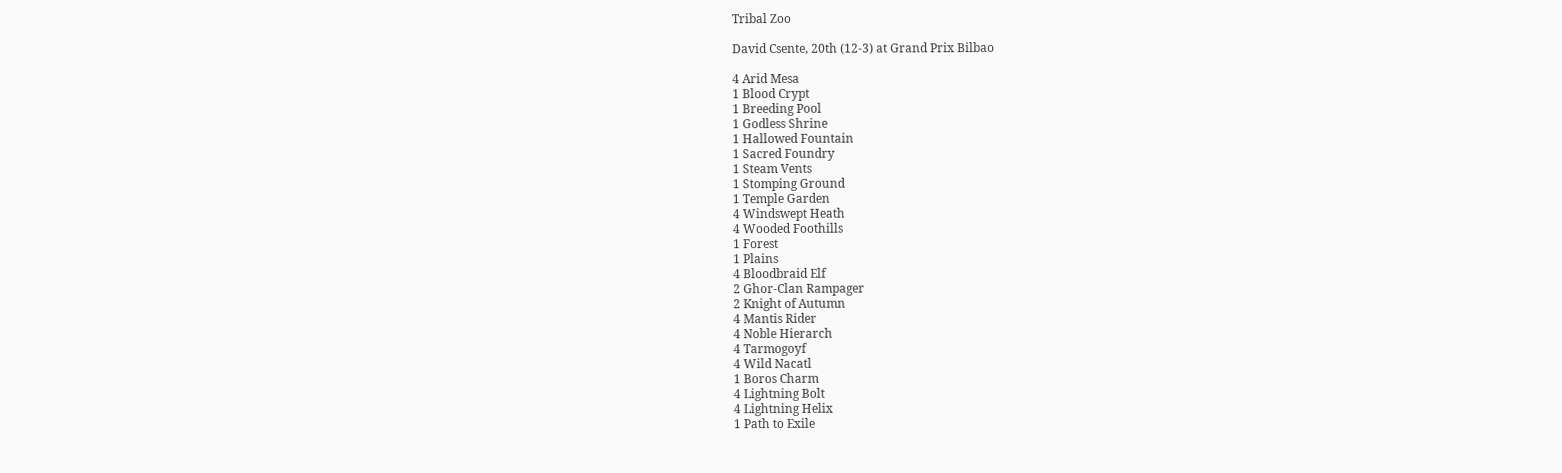Tribal Zoo

David Csente, 20th (12-3) at Grand Prix Bilbao

4 Arid Mesa
1 Blood Crypt
1 Breeding Pool
1 Godless Shrine
1 Hallowed Fountain
1 Sacred Foundry
1 Steam Vents
1 Stomping Ground
1 Temple Garden
4 Windswept Heath
4 Wooded Foothills
1 Forest
1 Plains
4 Bloodbraid Elf
2 Ghor-Clan Rampager
2 Knight of Autumn
4 Mantis Rider
4 Noble Hierarch
4 Tarmogoyf
4 Wild Nacatl
1 Boros Charm
4 Lightning Bolt
4 Lightning Helix
1 Path to Exile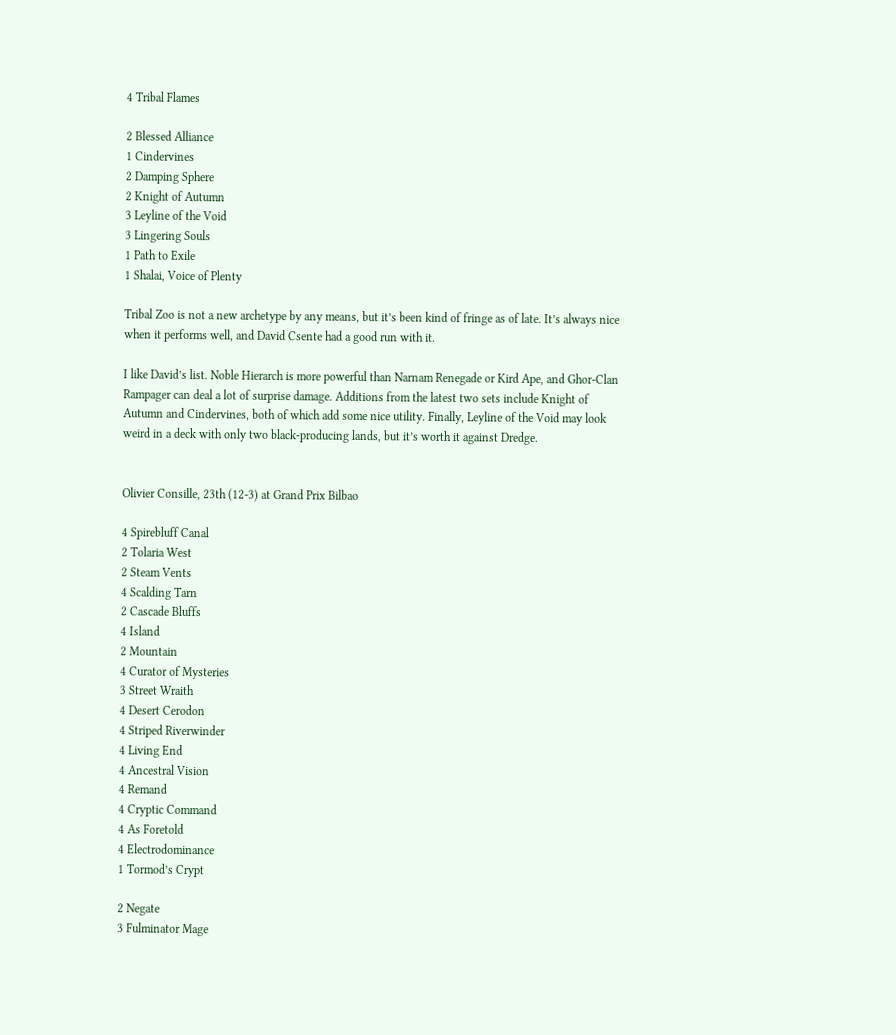4 Tribal Flames

2 Blessed Alliance
1 Cindervines
2 Damping Sphere
2 Knight of Autumn
3 Leyline of the Void
3 Lingering Souls
1 Path to Exile
1 Shalai, Voice of Plenty

Tribal Zoo is not a new archetype by any means, but it’s been kind of fringe as of late. It’s always nice when it performs well, and David Csente had a good run with it.

I like David’s list. Noble Hierarch is more powerful than Narnam Renegade or Kird Ape, and Ghor-Clan Rampager can deal a lot of surprise damage. Additions from the latest two sets include Knight of Autumn and Cindervines, both of which add some nice utility. Finally, Leyline of the Void may look weird in a deck with only two black-producing lands, but it’s worth it against Dredge.


Olivier Consille, 23th (12-3) at Grand Prix Bilbao

4 Spirebluff Canal
2 Tolaria West
2 Steam Vents
4 Scalding Tarn
2 Cascade Bluffs
4 Island
2 Mountain
4 Curator of Mysteries
3 Street Wraith
4 Desert Cerodon
4 Striped Riverwinder
4 Living End
4 Ancestral Vision
4 Remand
4 Cryptic Command
4 As Foretold
4 Electrodominance
1 Tormod’s Crypt

2 Negate
3 Fulminator Mage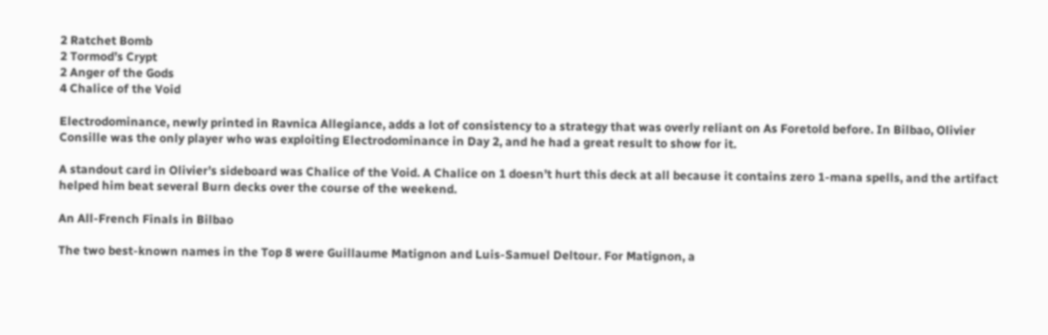2 Ratchet Bomb
2 Tormod’s Crypt
2 Anger of the Gods
4 Chalice of the Void

Electrodominance, newly printed in Ravnica Allegiance, adds a lot of consistency to a strategy that was overly reliant on As Foretold before. In Bilbao, Olivier Consille was the only player who was exploiting Electrodominance in Day 2, and he had a great result to show for it.

A standout card in Olivier’s sideboard was Chalice of the Void. A Chalice on 1 doesn’t hurt this deck at all because it contains zero 1-mana spells, and the artifact helped him beat several Burn decks over the course of the weekend.

An All-French Finals in Bilbao

The two best-known names in the Top 8 were Guillaume Matignon and Luis-Samuel Deltour. For Matignon, a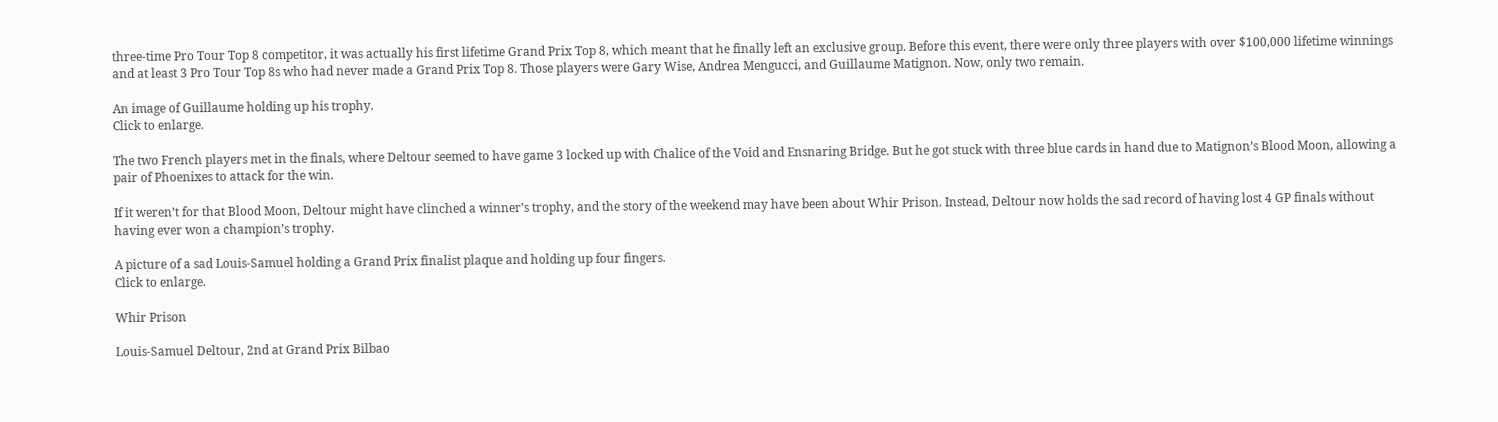three-time Pro Tour Top 8 competitor, it was actually his first lifetime Grand Prix Top 8, which meant that he finally left an exclusive group. Before this event, there were only three players with over $100,000 lifetime winnings and at least 3 Pro Tour Top 8s who had never made a Grand Prix Top 8. Those players were Gary Wise, Andrea Mengucci, and Guillaume Matignon. Now, only two remain.

An image of Guillaume holding up his trophy.
Click to enlarge.

The two French players met in the finals, where Deltour seemed to have game 3 locked up with Chalice of the Void and Ensnaring Bridge. But he got stuck with three blue cards in hand due to Matignon’s Blood Moon, allowing a pair of Phoenixes to attack for the win.

If it weren’t for that Blood Moon, Deltour might have clinched a winner’s trophy, and the story of the weekend may have been about Whir Prison. Instead, Deltour now holds the sad record of having lost 4 GP finals without having ever won a champion’s trophy.

A picture of a sad Louis-Samuel holding a Grand Prix finalist plaque and holding up four fingers.
Click to enlarge.

Whir Prison

Louis-Samuel Deltour, 2nd at Grand Prix Bilbao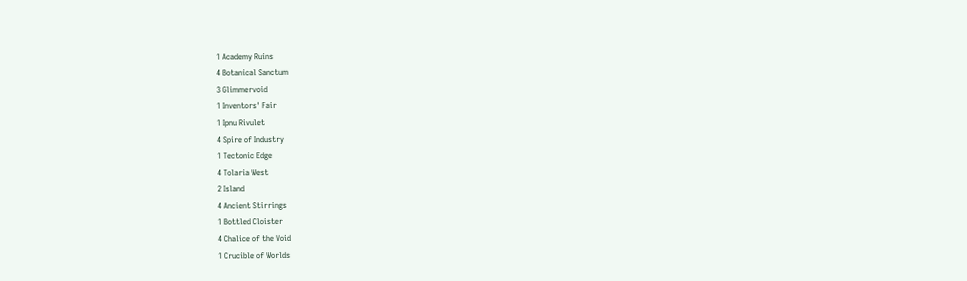1 Academy Ruins
4 Botanical Sanctum
3 Glimmervoid
1 Inventors' Fair
1 Ipnu Rivulet
4 Spire of Industry
1 Tectonic Edge
4 Tolaria West
2 Island
4 Ancient Stirrings
1 Bottled Cloister
4 Chalice of the Void
1 Crucible of Worlds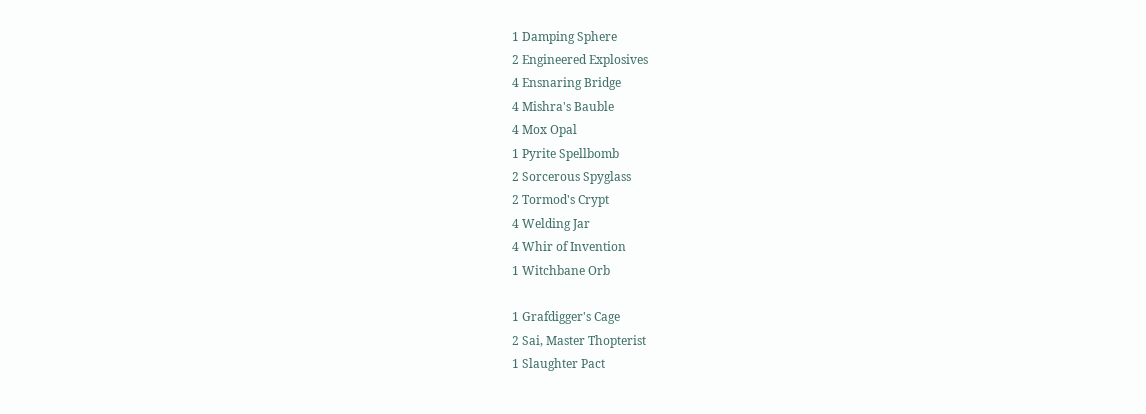1 Damping Sphere
2 Engineered Explosives
4 Ensnaring Bridge
4 Mishra's Bauble
4 Mox Opal
1 Pyrite Spellbomb
2 Sorcerous Spyglass
2 Tormod's Crypt
4 Welding Jar
4 Whir of Invention
1 Witchbane Orb

1 Grafdigger's Cage
2 Sai, Master Thopterist
1 Slaughter Pact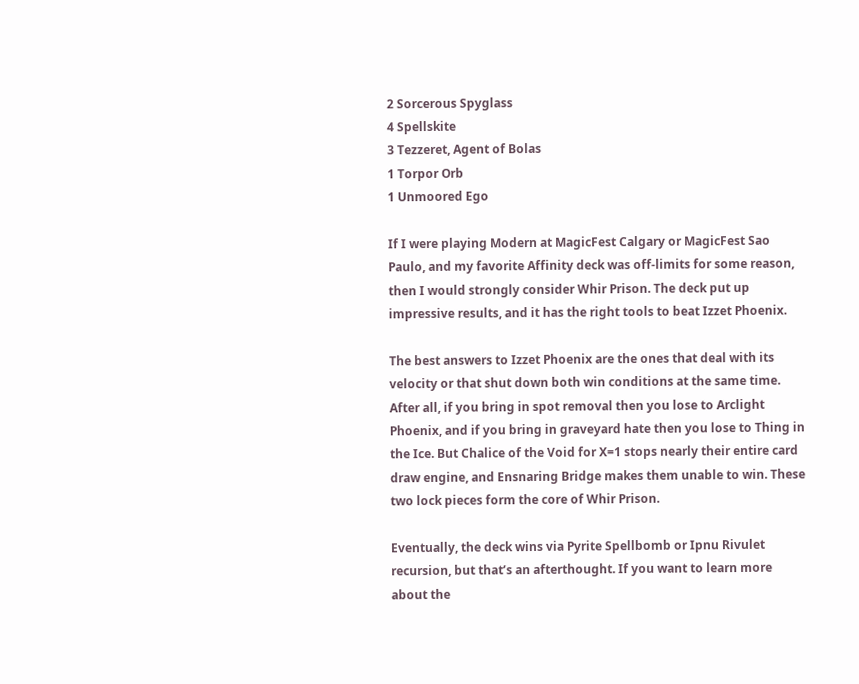2 Sorcerous Spyglass
4 Spellskite
3 Tezzeret, Agent of Bolas
1 Torpor Orb
1 Unmoored Ego

If I were playing Modern at MagicFest Calgary or MagicFest Sao Paulo, and my favorite Affinity deck was off-limits for some reason, then I would strongly consider Whir Prison. The deck put up impressive results, and it has the right tools to beat Izzet Phoenix.

The best answers to Izzet Phoenix are the ones that deal with its velocity or that shut down both win conditions at the same time. After all, if you bring in spot removal then you lose to Arclight Phoenix, and if you bring in graveyard hate then you lose to Thing in the Ice. But Chalice of the Void for X=1 stops nearly their entire card draw engine, and Ensnaring Bridge makes them unable to win. These two lock pieces form the core of Whir Prison.

Eventually, the deck wins via Pyrite Spellbomb or Ipnu Rivulet recursion, but that’s an afterthought. If you want to learn more about the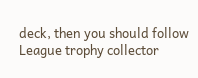deck, then you should follow League trophy collector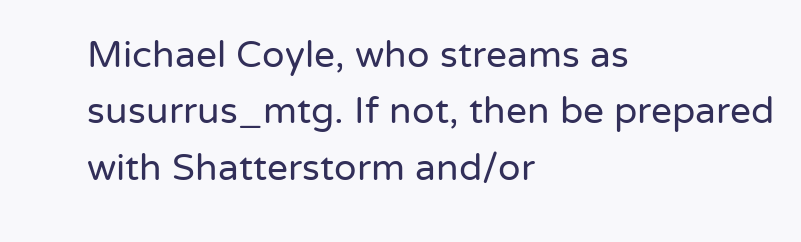Michael Coyle, who streams as susurrus_mtg. If not, then be prepared with Shatterstorm and/or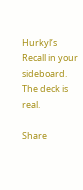Hurkyl’s Recall in your sideboard. The deck is real.

Share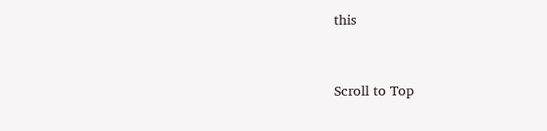this


Scroll to Top